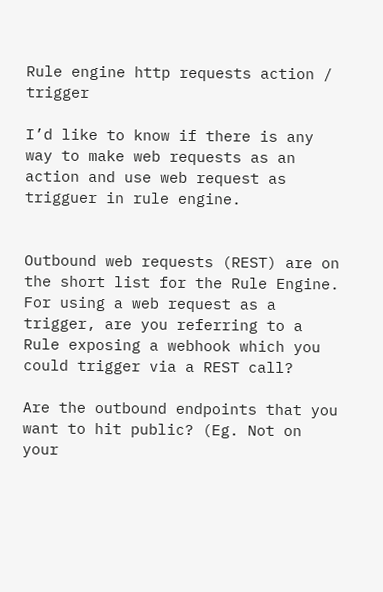Rule engine http requests action / trigger

I’d like to know if there is any way to make web requests as an action and use web request as trigguer in rule engine.


Outbound web requests (REST) are on the short list for the Rule Engine. For using a web request as a trigger, are you referring to a Rule exposing a webhook which you could trigger via a REST call?

Are the outbound endpoints that you want to hit public? (Eg. Not on your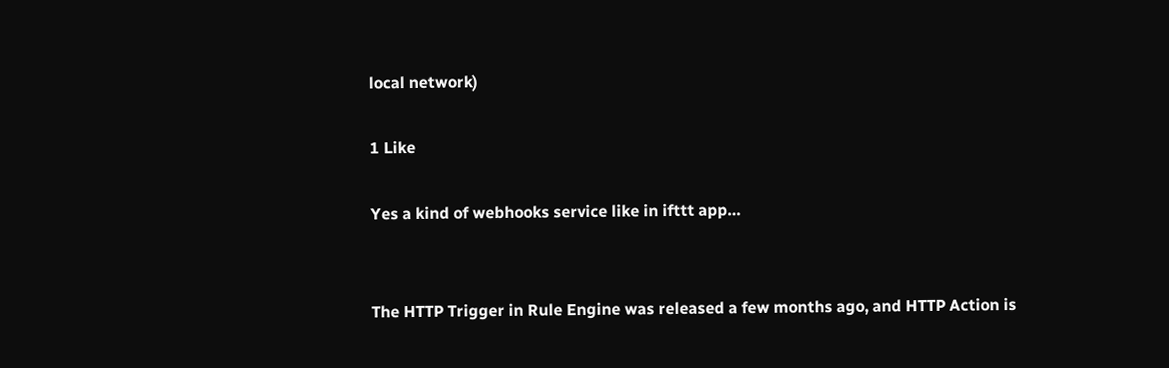local network)

1 Like

Yes a kind of webhooks service like in ifttt app…


The HTTP Trigger in Rule Engine was released a few months ago, and HTTP Action is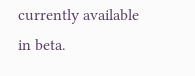currently available in beta.